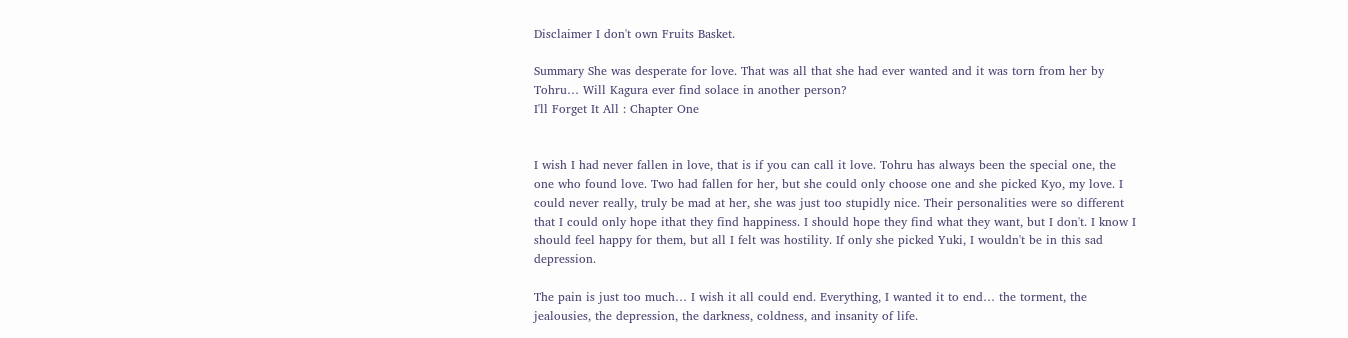Disclaimer I don't own Fruits Basket.

Summary She was desperate for love. That was all that she had ever wanted and it was torn from her by Tohru… Will Kagura ever find solace in another person?
I'll Forget It All : Chapter One


I wish I had never fallen in love, that is if you can call it love. Tohru has always been the special one, the one who found love. Two had fallen for her, but she could only choose one and she picked Kyo, my love. I could never really, truly be mad at her, she was just too stupidly nice. Their personalities were so different that I could only hope ithat they find happiness. I should hope they find what they want, but I don't. I know I should feel happy for them, but all I felt was hostility. If only she picked Yuki, I wouldn't be in this sad depression.

The pain is just too much… I wish it all could end. Everything, I wanted it to end… the torment, the jealousies, the depression, the darkness, coldness, and insanity of life.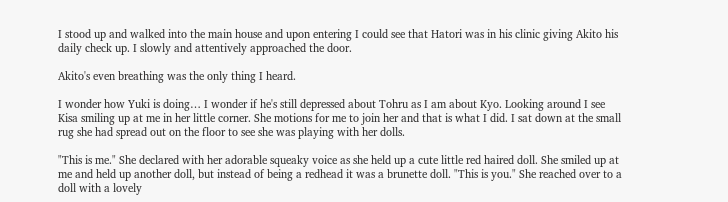I stood up and walked into the main house and upon entering I could see that Hatori was in his clinic giving Akito his daily check up. I slowly and attentively approached the door.

Akito's even breathing was the only thing I heard.

I wonder how Yuki is doing… I wonder if he's still depressed about Tohru as I am about Kyo. Looking around I see Kisa smiling up at me in her little corner. She motions for me to join her and that is what I did. I sat down at the small rug she had spread out on the floor to see she was playing with her dolls.

"This is me." She declared with her adorable squeaky voice as she held up a cute little red haired doll. She smiled up at me and held up another doll, but instead of being a redhead it was a brunette doll. "This is you." She reached over to a doll with a lovely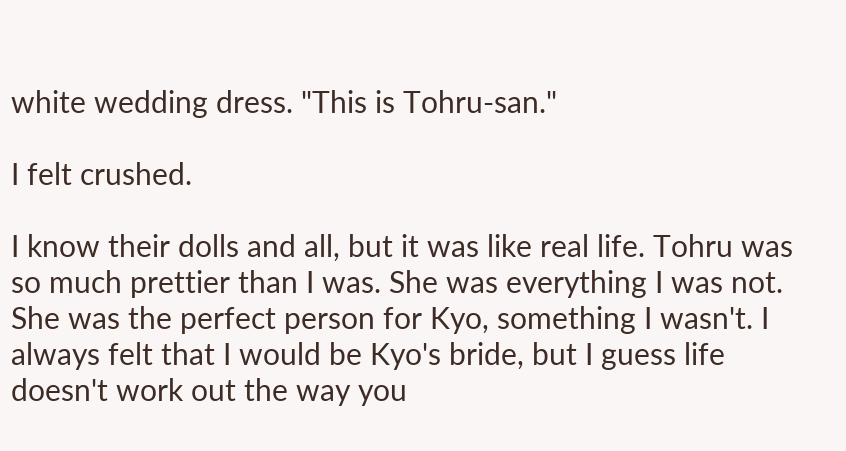white wedding dress. "This is Tohru-san."

I felt crushed.

I know their dolls and all, but it was like real life. Tohru was so much prettier than I was. She was everything I was not. She was the perfect person for Kyo, something I wasn't. I always felt that I would be Kyo's bride, but I guess life doesn't work out the way you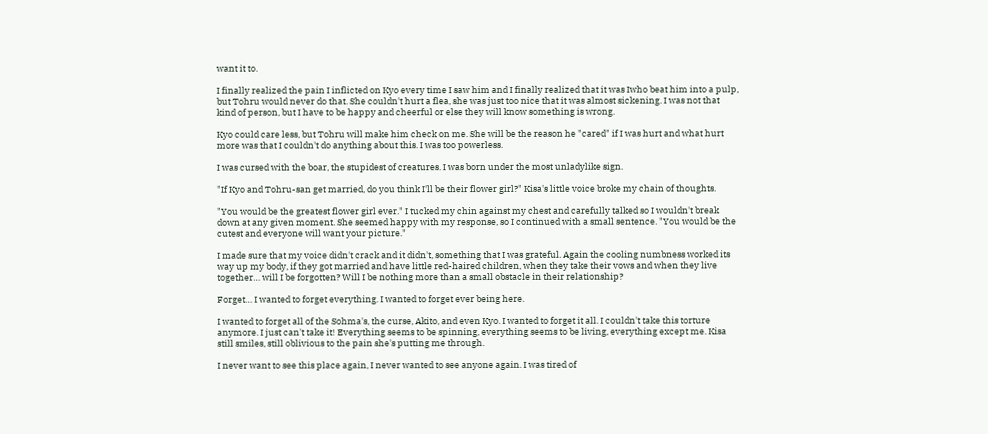want it to.

I finally realized the pain I inflicted on Kyo every time I saw him and I finally realized that it was Iwho beat him into a pulp, but Tohru would never do that. She couldn't hurt a flea, she was just too nice that it was almost sickening. I was not that kind of person, but I have to be happy and cheerful or else they will know something is wrong.

Kyo could care less, but Tohru will make him check on me. She will be the reason he "cared" if I was hurt and what hurt more was that I couldn't do anything about this. I was too powerless.

I was cursed with the boar, the stupidest of creatures. I was born under the most unladylike sign.

"If Kyo and Tohru-san get married, do you think I'll be their flower girl?" Kisa's little voice broke my chain of thoughts.

"You would be the greatest flower girl ever." I tucked my chin against my chest and carefully talked so I wouldn't break down at any given moment. She seemed happy with my response, so I continued with a small sentence. "You would be the cutest and everyone will want your picture."

I made sure that my voice didn't crack and it didn't, something that I was grateful. Again the cooling numbness worked its way up my body, if they got married and have little red-haired children, when they take their vows and when they live together… will I be forgotten? Will I be nothing more than a small obstacle in their relationship?

Forget… I wanted to forget everything. I wanted to forget ever being here.

I wanted to forget all of the Sohma's, the curse, Akito, and even Kyo. I wanted to forget it all. I couldn't take this torture anymore. I just can't take it! Everything seems to be spinning, everything seems to be living, everything except me. Kisa still smiles, still oblivious to the pain she's putting me through.

I never want to see this place again, I never wanted to see anyone again. I was tired of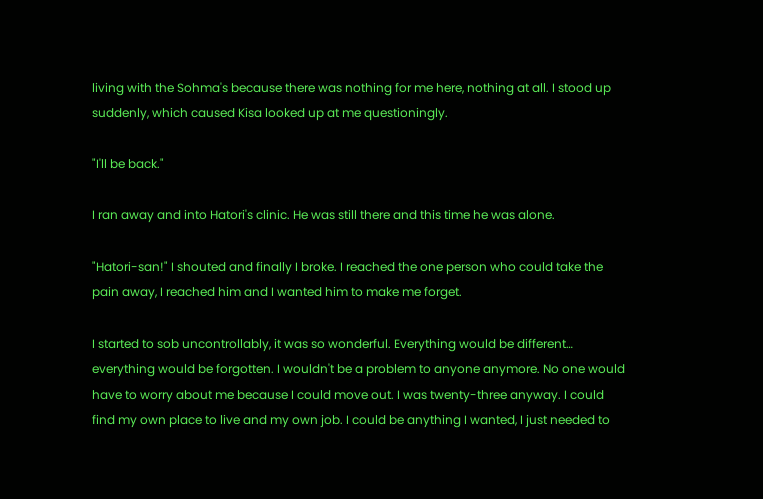living with the Sohma's because there was nothing for me here, nothing at all. I stood up suddenly, which caused Kisa looked up at me questioningly.

"I'll be back."

I ran away and into Hatori's clinic. He was still there and this time he was alone.

"Hatori-san!" I shouted and finally I broke. I reached the one person who could take the pain away, I reached him and I wanted him to make me forget.

I started to sob uncontrollably, it was so wonderful. Everything would be different… everything would be forgotten. I wouldn't be a problem to anyone anymore. No one would have to worry about me because I could move out. I was twenty-three anyway. I could find my own place to live and my own job. I could be anything I wanted, I just needed to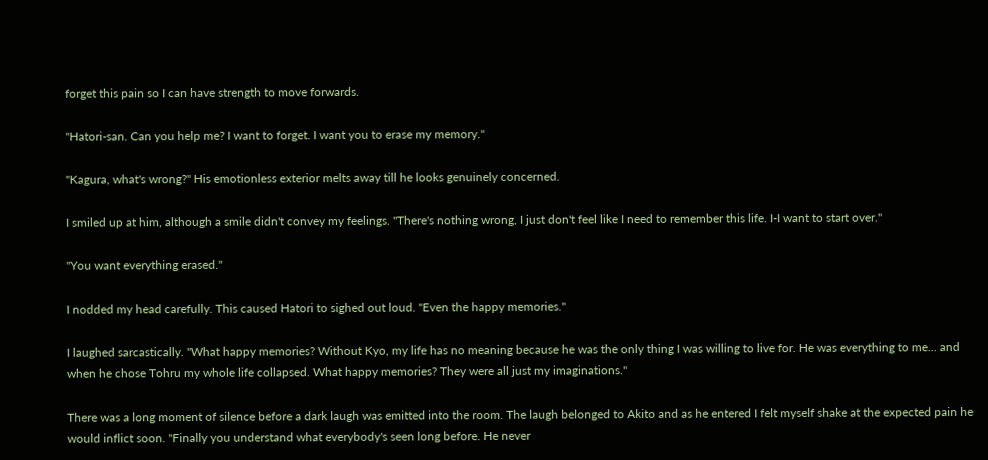forget this pain so I can have strength to move forwards.

"Hatori-san. Can you help me? I want to forget. I want you to erase my memory."

"Kagura, what's wrong?" His emotionless exterior melts away till he looks genuinely concerned.

I smiled up at him, although a smile didn't convey my feelings. "There's nothing wrong, I just don't feel like I need to remember this life. I-I want to start over."

"You want everything erased."

I nodded my head carefully. This caused Hatori to sighed out loud. "Even the happy memories."

I laughed sarcastically. "What happy memories? Without Kyo, my life has no meaning because he was the only thing I was willing to live for. He was everything to me… and when he chose Tohru my whole life collapsed. What happy memories? They were all just my imaginations."

There was a long moment of silence before a dark laugh was emitted into the room. The laugh belonged to Akito and as he entered I felt myself shake at the expected pain he would inflict soon. "Finally you understand what everybody's seen long before. He never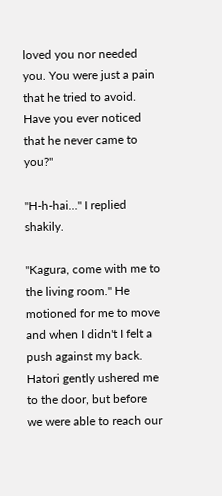loved you nor needed you. You were just a pain that he tried to avoid. Have you ever noticed that he never came to you?"

"H-h-hai…" I replied shakily.

"Kagura, come with me to the living room." He motioned for me to move and when I didn't I felt a push against my back. Hatori gently ushered me to the door, but before we were able to reach our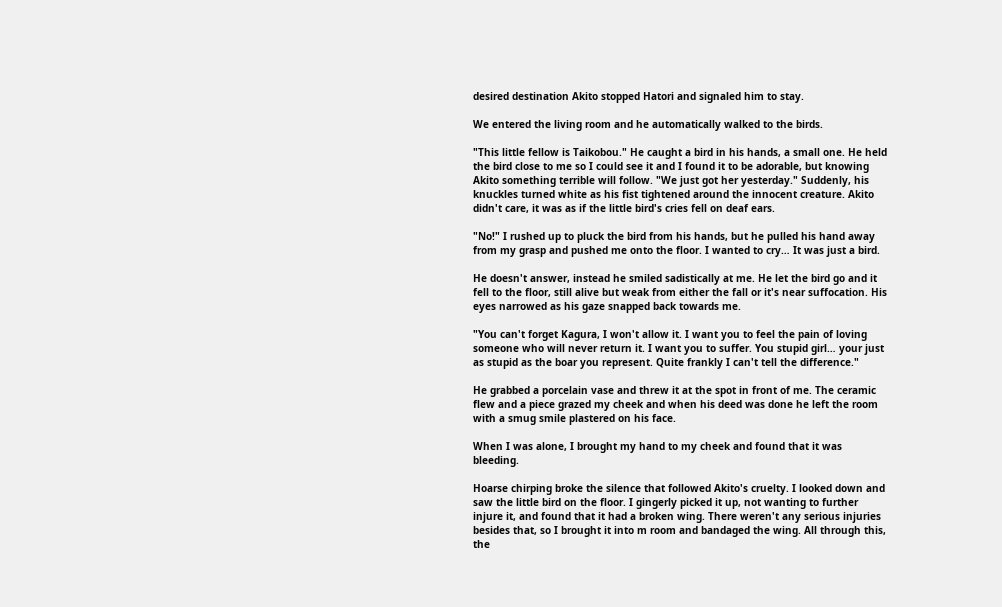desired destination Akito stopped Hatori and signaled him to stay.

We entered the living room and he automatically walked to the birds.

"This little fellow is Taikobou." He caught a bird in his hands, a small one. He held the bird close to me so I could see it and I found it to be adorable, but knowing Akito something terrible will follow. "We just got her yesterday." Suddenly, his knuckles turned white as his fist tightened around the innocent creature. Akito didn't care, it was as if the little bird's cries fell on deaf ears.

"No!" I rushed up to pluck the bird from his hands, but he pulled his hand away from my grasp and pushed me onto the floor. I wanted to cry… It was just a bird.

He doesn't answer, instead he smiled sadistically at me. He let the bird go and it fell to the floor, still alive but weak from either the fall or it's near suffocation. His eyes narrowed as his gaze snapped back towards me.

"You can't forget Kagura, I won't allow it. I want you to feel the pain of loving someone who will never return it. I want you to suffer. You stupid girl… your just as stupid as the boar you represent. Quite frankly I can't tell the difference."

He grabbed a porcelain vase and threw it at the spot in front of me. The ceramic flew and a piece grazed my cheek and when his deed was done he left the room with a smug smile plastered on his face.

When I was alone, I brought my hand to my cheek and found that it was bleeding.

Hoarse chirping broke the silence that followed Akito's cruelty. I looked down and saw the little bird on the floor. I gingerly picked it up, not wanting to further injure it, and found that it had a broken wing. There weren't any serious injuries besides that, so I brought it into m room and bandaged the wing. All through this, the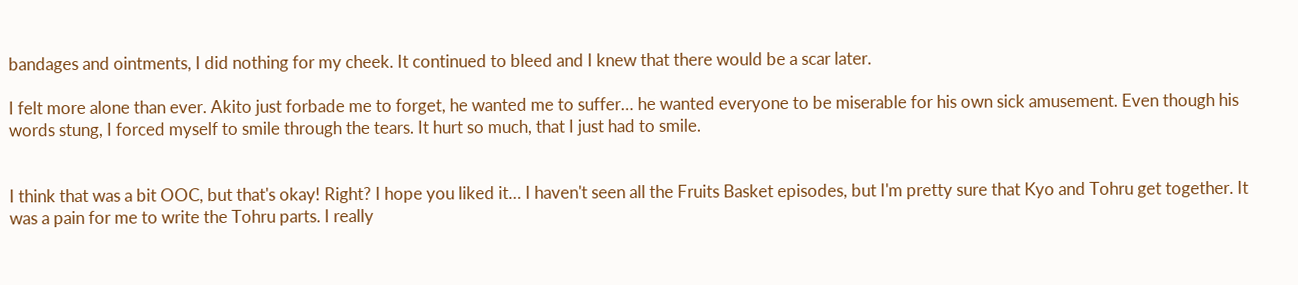bandages and ointments, I did nothing for my cheek. It continued to bleed and I knew that there would be a scar later.

I felt more alone than ever. Akito just forbade me to forget, he wanted me to suffer… he wanted everyone to be miserable for his own sick amusement. Even though his words stung, I forced myself to smile through the tears. It hurt so much, that I just had to smile.


I think that was a bit OOC, but that's okay! Right? I hope you liked it… I haven't seen all the Fruits Basket episodes, but I'm pretty sure that Kyo and Tohru get together. It was a pain for me to write the Tohru parts. I really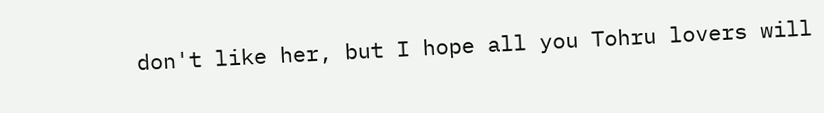don't like her, but I hope all you Tohru lovers will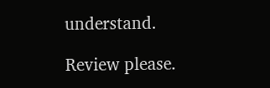understand.

Review please.